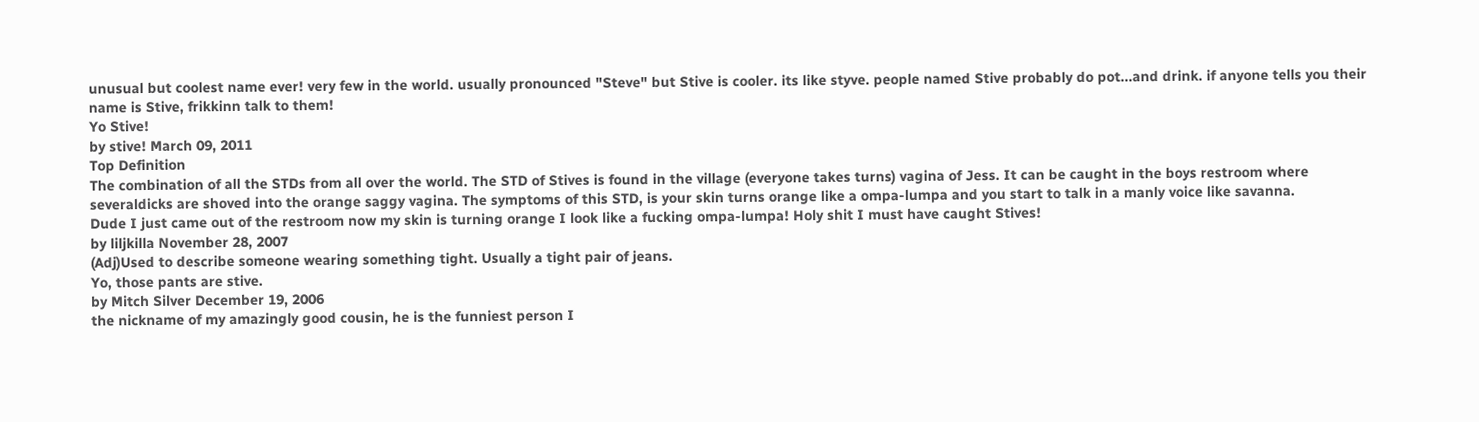unusual but coolest name ever! very few in the world. usually pronounced "Steve" but Stive is cooler. its like styve. people named Stive probably do pot...and drink. if anyone tells you their name is Stive, frikkinn talk to them!
Yo Stive!
by stive! March 09, 2011
Top Definition
The combination of all the STDs from all over the world. The STD of Stives is found in the village (everyone takes turns) vagina of Jess. It can be caught in the boys restroom where severaldicks are shoved into the orange saggy vagina. The symptoms of this STD, is your skin turns orange like a ompa-lumpa and you start to talk in a manly voice like savanna.
Dude I just came out of the restroom now my skin is turning orange I look like a fucking ompa-lumpa! Holy shit I must have caught Stives!
by liljkilla November 28, 2007
(Adj)Used to describe someone wearing something tight. Usually a tight pair of jeans.
Yo, those pants are stive.
by Mitch Silver December 19, 2006
the nickname of my amazingly good cousin, he is the funniest person I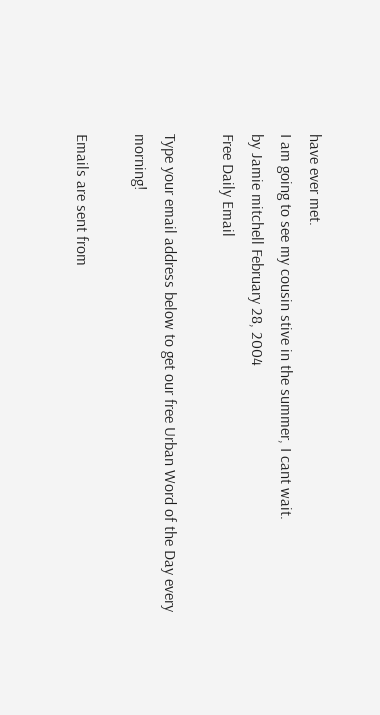have ever met.
I am going to see my cousin stive in the summer, I cant wait.
by Jamie mitchell February 28, 2004
Free Daily Email

Type your email address below to get our free Urban Word of the Day every morning!

Emails are sent from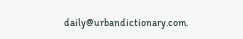daily@urbandictionary.com.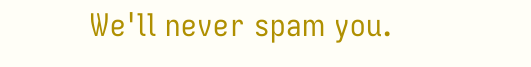We'll never spam you.